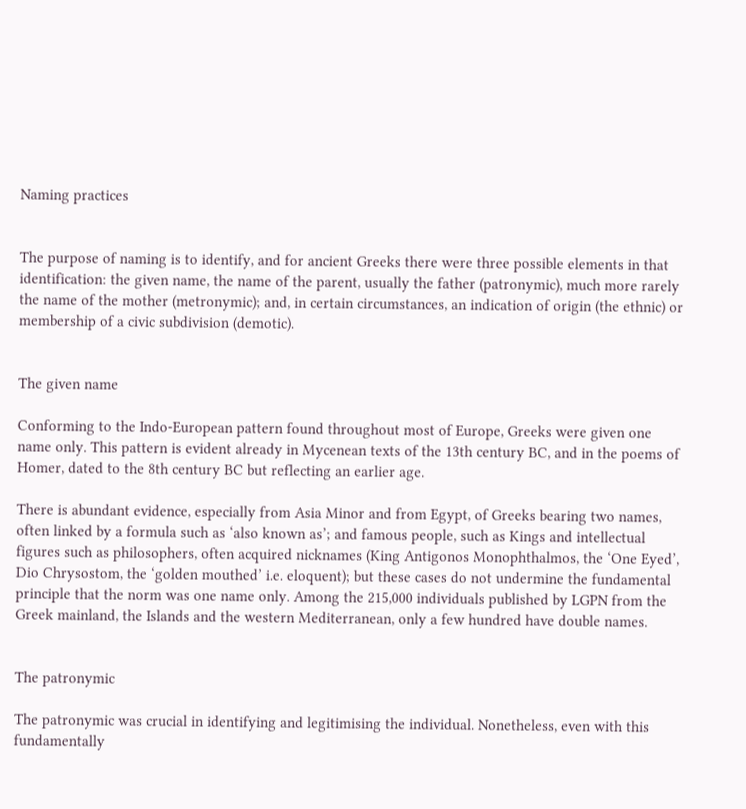Naming practices


The purpose of naming is to identify, and for ancient Greeks there were three possible elements in that identification: the given name, the name of the parent, usually the father (patronymic), much more rarely the name of the mother (metronymic); and, in certain circumstances, an indication of origin (the ethnic) or membership of a civic subdivision (demotic).


The given name

Conforming to the Indo-European pattern found throughout most of Europe, Greeks were given one name only. This pattern is evident already in Mycenean texts of the 13th century BC, and in the poems of Homer, dated to the 8th century BC but reflecting an earlier age.

There is abundant evidence, especially from Asia Minor and from Egypt, of Greeks bearing two names, often linked by a formula such as ‘also known as’; and famous people, such as Kings and intellectual figures such as philosophers, often acquired nicknames (King Antigonos Monophthalmos, the ‘One Eyed’, Dio Chrysostom, the ‘golden mouthed’ i.e. eloquent); but these cases do not undermine the fundamental principle that the norm was one name only. Among the 215,000 individuals published by LGPN from the Greek mainland, the Islands and the western Mediterranean, only a few hundred have double names.


The patronymic

The patronymic was crucial in identifying and legitimising the individual. Nonetheless, even with this fundamentally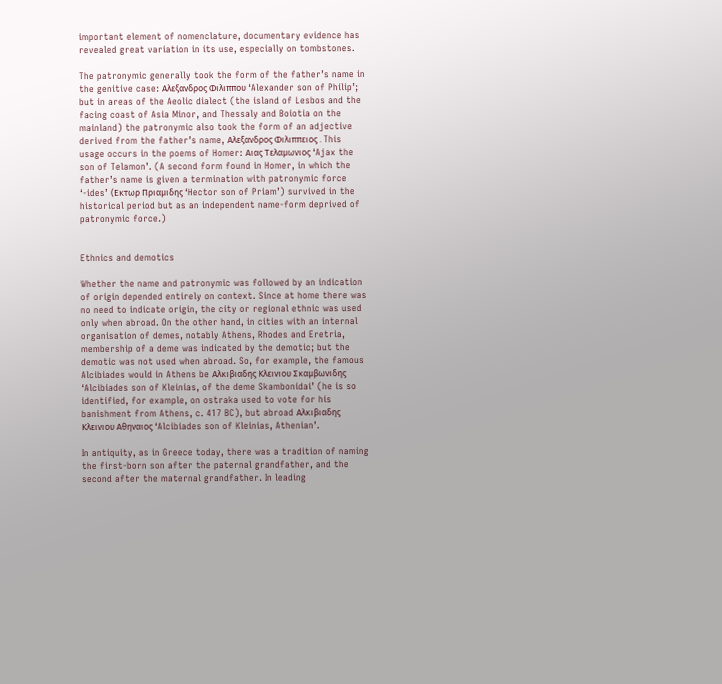important element of nomenclature, documentary evidence has revealed great variation in its use, especially on tombstones.

The patronymic generally took the form of the father’s name in the genitive case: Αλεξανδρος Φιλιππου ‘Alexander son of Philip’; but in areas of the Aeolic dialect (the island of Lesbos and the facing coast of Asia Minor, and Thessaly and Boiotia on the mainland) the patronymic also took the form of an adjective derived from the father’s name, Αλεξανδρος Φιλιππειος . This usage occurs in the poems of Homer: Αιας Τελαμωνιος ‘Ajax the son of Telamon’. (A second form found in Homer, in which the father’s name is given a termination with patronymic force ‘-ides’ (Εκτωρ Πριαμιδης ‘Hector son of Priam’) survived in the historical period but as an independent name-form deprived of patronymic force.)


Ethnics and demotics

Whether the name and patronymic was followed by an indication of origin depended entirely on context. Since at home there was no need to indicate origin, the city or regional ethnic was used only when abroad. On the other hand, in cities with an internal organisation of demes, notably Athens, Rhodes and Eretria, membership of a deme was indicated by the demotic; but the demotic was not used when abroad. So, for example, the famous Alcibiades would in Athens be Αλκιβιαδης Κλεινιου Σκαμβωνιδης ‘Alcibiades son of Kleinias, of the deme Skambonidai’ (he is so identified, for example, on ostraka used to vote for his banishment from Athens, c. 417 BC), but abroad Αλκιβιαδης Κλεινιου Αθηναιος ‘Alcibiades son of Kleinias, Athenian’.

In antiquity, as in Greece today, there was a tradition of naming the first-born son after the paternal grandfather, and the second after the maternal grandfather. In leading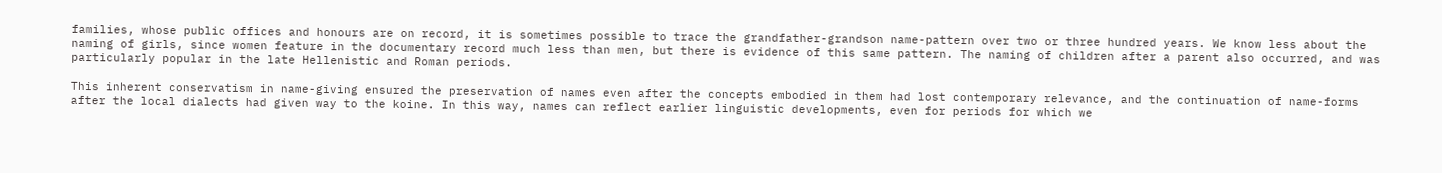families, whose public offices and honours are on record, it is sometimes possible to trace the grandfather-grandson name-pattern over two or three hundred years. We know less about the naming of girls, since women feature in the documentary record much less than men, but there is evidence of this same pattern. The naming of children after a parent also occurred, and was particularly popular in the late Hellenistic and Roman periods.

This inherent conservatism in name-giving ensured the preservation of names even after the concepts embodied in them had lost contemporary relevance, and the continuation of name-forms after the local dialects had given way to the koine. In this way, names can reflect earlier linguistic developments, even for periods for which we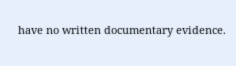have no written documentary evidence.